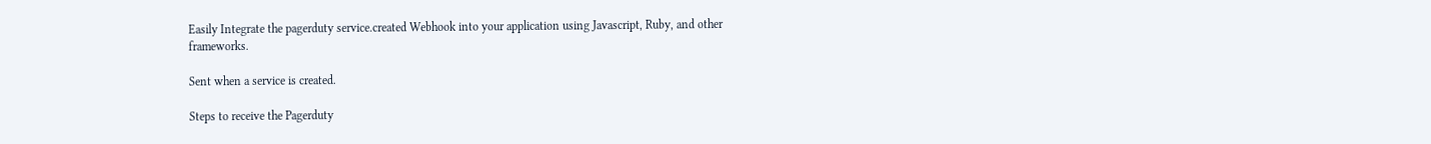Easily Integrate the pagerduty service.created Webhook into your application using Javascript, Ruby, and other frameworks.

Sent when a service is created.

Steps to receive the Pagerduty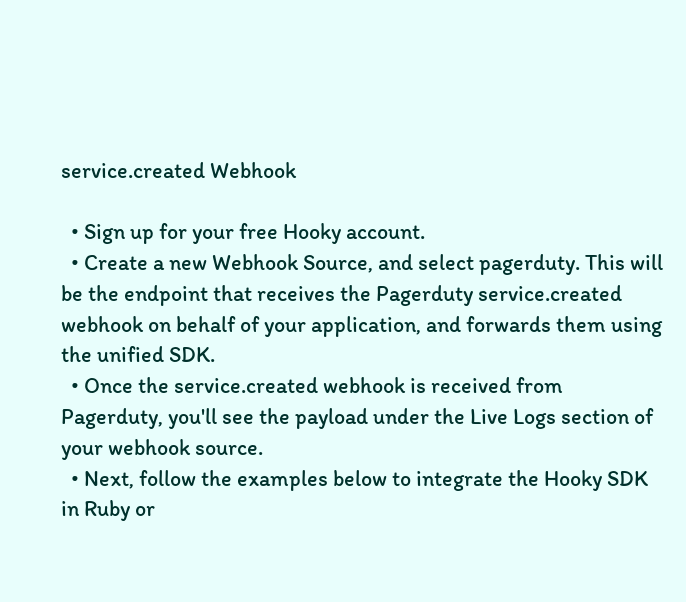service.created Webhook

  • Sign up for your free Hooky account.
  • Create a new Webhook Source, and select pagerduty. This will be the endpoint that receives the Pagerduty service.created webhook on behalf of your application, and forwards them using the unified SDK.
  • Once the service.created webhook is received from Pagerduty, you'll see the payload under the Live Logs section of your webhook source.
  • Next, follow the examples below to integrate the Hooky SDK in Ruby or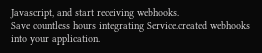Javascript, and start receiving webhooks.
Save countless hours integrating Service.created webhooks into your application.